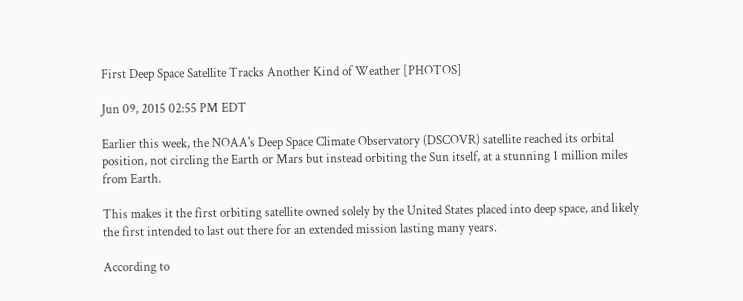First Deep Space Satellite Tracks Another Kind of Weather [PHOTOS]

Jun 09, 2015 02:55 PM EDT

Earlier this week, the NOAA's Deep Space Climate Observatory (DSCOVR) satellite reached its orbital position, not circling the Earth or Mars but instead orbiting the Sun itself, at a stunning 1 million miles from Earth.

This makes it the first orbiting satellite owned solely by the United States placed into deep space, and likely the first intended to last out there for an extended mission lasting many years.

According to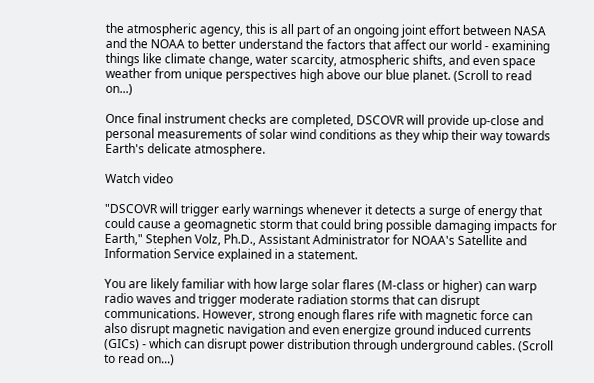the atmospheric agency, this is all part of an ongoing joint effort between NASA and the NOAA to better understand the factors that affect our world - examining things like climate change, water scarcity, atmospheric shifts, and even space weather from unique perspectives high above our blue planet. (Scroll to read on...)

Once final instrument checks are completed, DSCOVR will provide up-close and personal measurements of solar wind conditions as they whip their way towards Earth's delicate atmosphere.

Watch video

"DSCOVR will trigger early warnings whenever it detects a surge of energy that could cause a geomagnetic storm that could bring possible damaging impacts for Earth," Stephen Volz, Ph.D., Assistant Administrator for NOAA's Satellite and Information Service explained in a statement.

You are likely familiar with how large solar flares (M-class or higher) can warp radio waves and trigger moderate radiation storms that can disrupt communications. However, strong enough flares rife with magnetic force can also disrupt magnetic navigation and even energize ground induced currents (GICs) - which can disrupt power distribution through underground cables. (Scroll to read on...)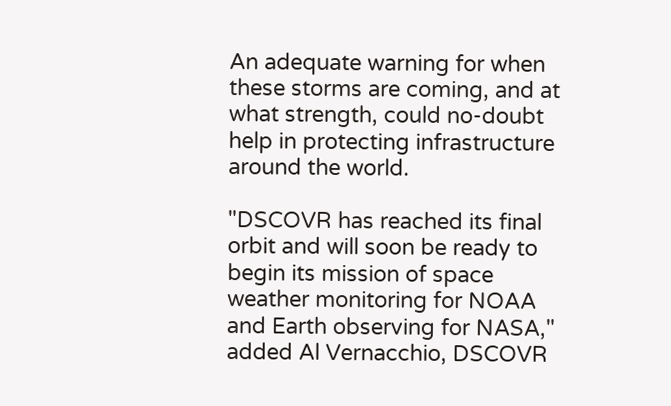An adequate warning for when these storms are coming, and at what strength, could no-doubt help in protecting infrastructure around the world.

"DSCOVR has reached its final orbit and will soon be ready to begin its mission of space weather monitoring for NOAA and Earth observing for NASA," added Al Vernacchio, DSCOVR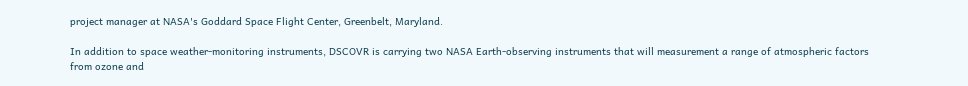project manager at NASA's Goddard Space Flight Center, Greenbelt, Maryland.

In addition to space weather-monitoring instruments, DSCOVR is carrying two NASA Earth-observing instruments that will measurement a range of atmospheric factors from ozone and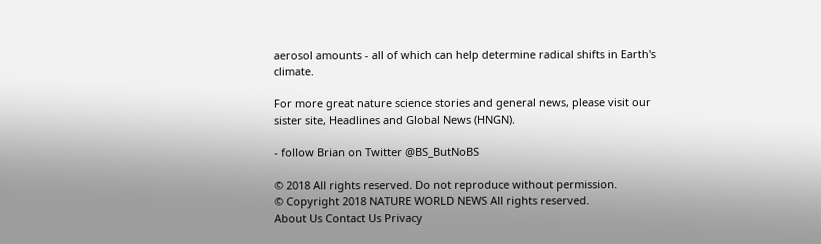aerosol amounts - all of which can help determine radical shifts in Earth's climate.

For more great nature science stories and general news, please visit our sister site, Headlines and Global News (HNGN).

- follow Brian on Twitter @BS_ButNoBS

© 2018 All rights reserved. Do not reproduce without permission.
© Copyright 2018 NATURE WORLD NEWS All rights reserved.
About Us Contact Us Privacy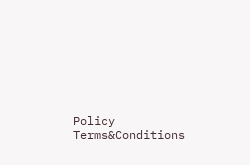Policy Terms&Conditions